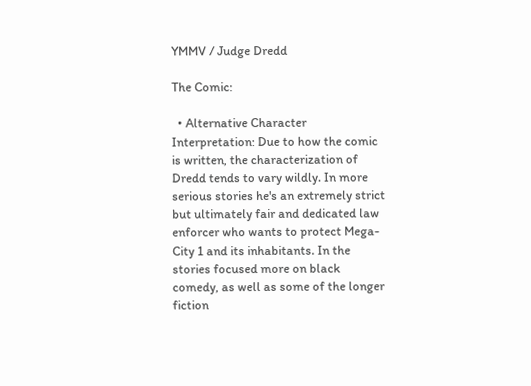YMMV / Judge Dredd

The Comic:

  • Alternative Character Interpretation: Due to how the comic is written, the characterization of Dredd tends to vary wildly. In more serious stories he's an extremely strict but ultimately fair and dedicated law enforcer who wants to protect Mega-City 1 and its inhabitants. In the stories focused more on black comedy, as well as some of the longer fiction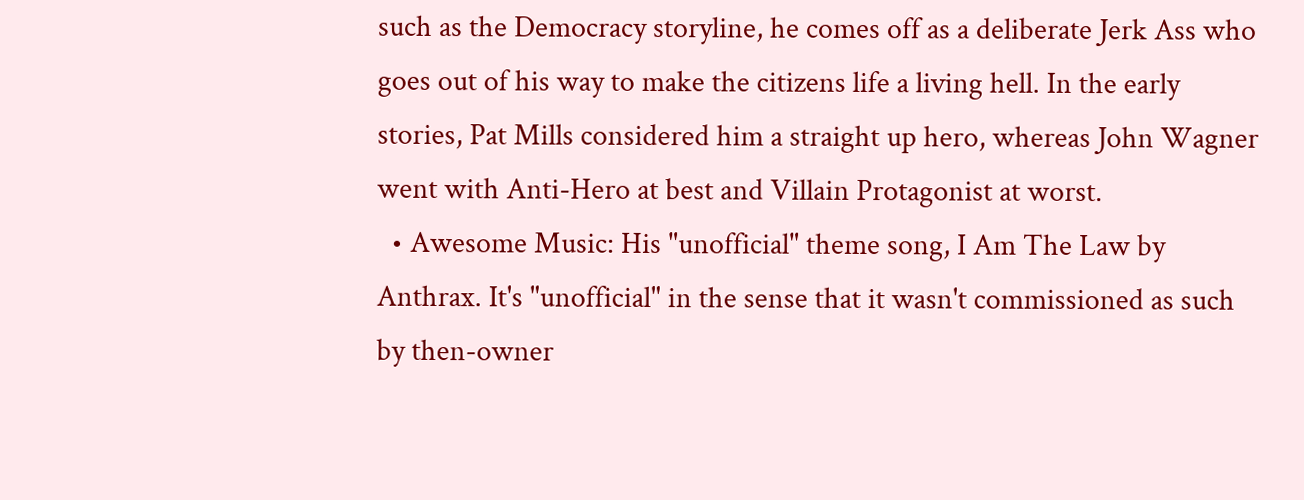such as the Democracy storyline, he comes off as a deliberate Jerk Ass who goes out of his way to make the citizens life a living hell. In the early stories, Pat Mills considered him a straight up hero, whereas John Wagner went with Anti-Hero at best and Villain Protagonist at worst.
  • Awesome Music: His "unofficial" theme song, I Am The Law by Anthrax. It's "unofficial" in the sense that it wasn't commissioned as such by then-owner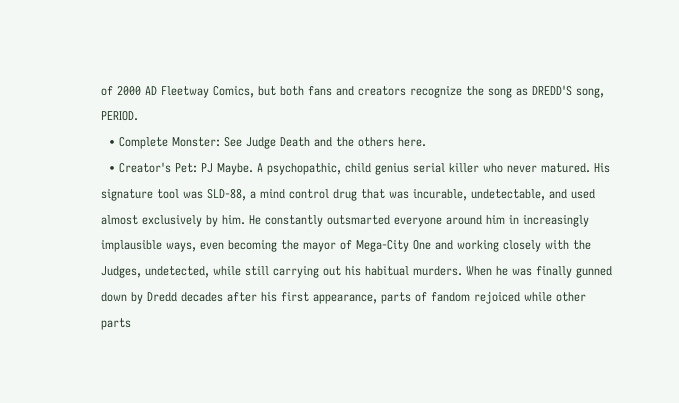of 2000 AD Fleetway Comics, but both fans and creators recognize the song as DREDD'S song, PERIOD.
  • Complete Monster: See Judge Death and the others here.
  • Creator's Pet: PJ Maybe. A psychopathic, child genius serial killer who never matured. His signature tool was SLD-88, a mind control drug that was incurable, undetectable, and used almost exclusively by him. He constantly outsmarted everyone around him in increasingly implausible ways, even becoming the mayor of Mega-City One and working closely with the Judges, undetected, while still carrying out his habitual murders. When he was finally gunned down by Dredd decades after his first appearance, parts of fandom rejoiced while other parts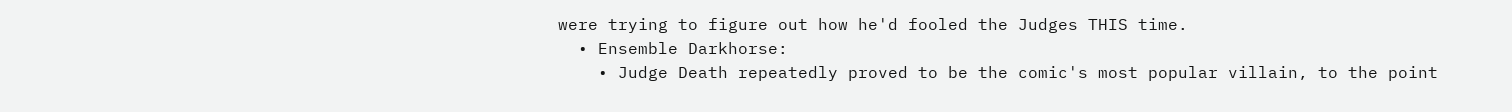were trying to figure out how he'd fooled the Judges THIS time.
  • Ensemble Darkhorse:
    • Judge Death repeatedly proved to be the comic's most popular villain, to the point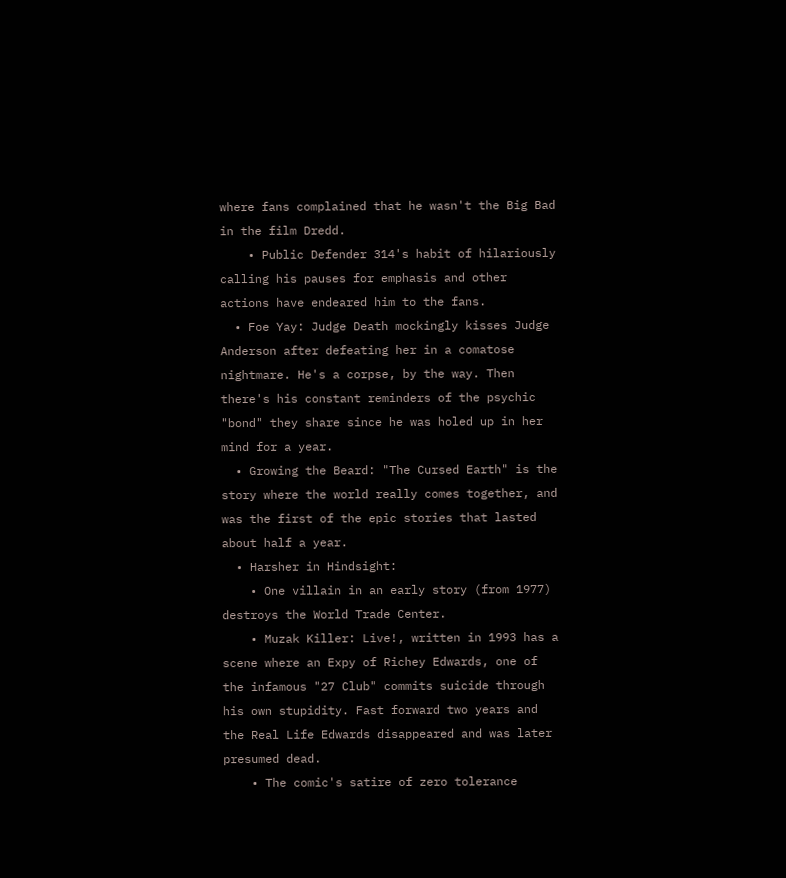where fans complained that he wasn't the Big Bad in the film Dredd.
    • Public Defender 314's habit of hilariously calling his pauses for emphasis and other actions have endeared him to the fans.
  • Foe Yay: Judge Death mockingly kisses Judge Anderson after defeating her in a comatose nightmare. He's a corpse, by the way. Then there's his constant reminders of the psychic "bond" they share since he was holed up in her mind for a year.
  • Growing the Beard: "The Cursed Earth" is the story where the world really comes together, and was the first of the epic stories that lasted about half a year.
  • Harsher in Hindsight:
    • One villain in an early story (from 1977) destroys the World Trade Center.
    • Muzak Killer: Live!, written in 1993 has a scene where an Expy of Richey Edwards, one of the infamous "27 Club" commits suicide through his own stupidity. Fast forward two years and the Real Life Edwards disappeared and was later presumed dead.
    • The comic's satire of zero tolerance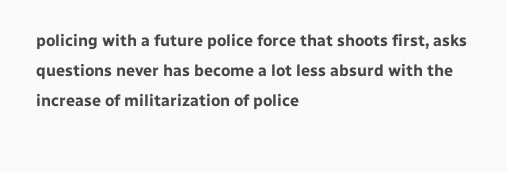policing with a future police force that shoots first, asks questions never has become a lot less absurd with the increase of militarization of police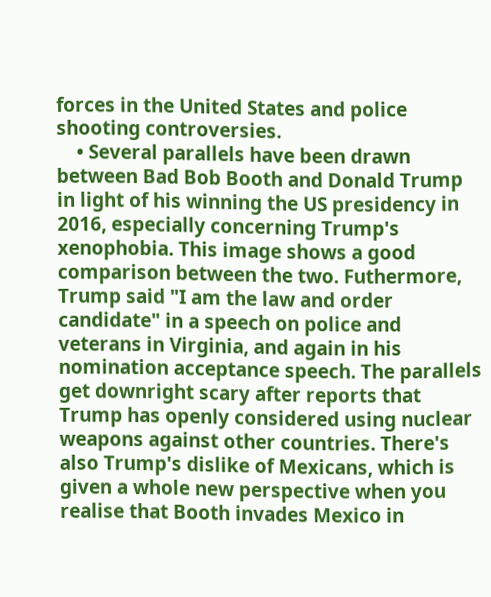forces in the United States and police shooting controversies.
    • Several parallels have been drawn between Bad Bob Booth and Donald Trump in light of his winning the US presidency in 2016, especially concerning Trump's xenophobia. This image shows a good comparison between the two. Futhermore, Trump said "I am the law and order candidate" in a speech on police and veterans in Virginia, and again in his nomination acceptance speech. The parallels get downright scary after reports that Trump has openly considered using nuclear weapons against other countries. There's also Trump's dislike of Mexicans, which is given a whole new perspective when you realise that Booth invades Mexico in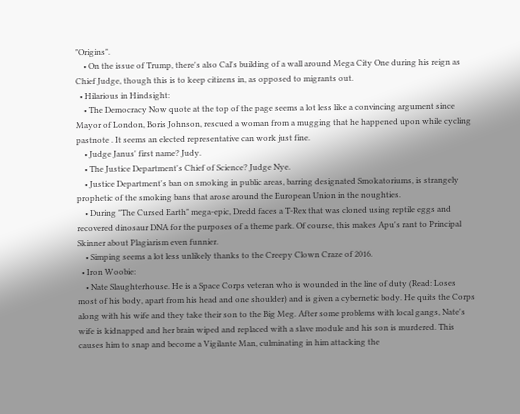"Origins".
    • On the issue of Trump, there's also Cal's building of a wall around Mega City One during his reign as Chief Judge, though this is to keep citizens in, as opposed to migrants out.
  • Hilarious in Hindsight:
    • The Democracy Now quote at the top of the page seems a lot less like a convincing argument since Mayor of London, Boris Johnson, rescued a woman from a mugging that he happened upon while cycling pastnote . It seems an elected representative can work just fine.
    • Judge Janus' first name? Judy.
    • The Justice Department's Chief of Science? Judge Nye.
    • Justice Department's ban on smoking in public areas, barring designated Smokatoriums, is strangely prophetic of the smoking bans that arose around the European Union in the noughties.
    • During "The Cursed Earth" mega-epic, Dredd faces a T-Rex that was cloned using reptile eggs and recovered dinosaur DNA for the purposes of a theme park. Of course, this makes Apu's rant to Principal Skinner about Plagiarism even funnier.
    • Simping seems a lot less unlikely thanks to the Creepy Clown Craze of 2016.
  • Iron Woobie:
    • Nate Slaughterhouse. He is a Space Corps veteran who is wounded in the line of duty (Read: Loses most of his body, apart from his head and one shoulder) and is given a cybernetic body. He quits the Corps along with his wife and they take their son to the Big Meg. After some problems with local gangs, Nate's wife is kidnapped and her brain wiped and replaced with a slave module and his son is murdered. This causes him to snap and become a Vigilante Man, culminating in him attacking the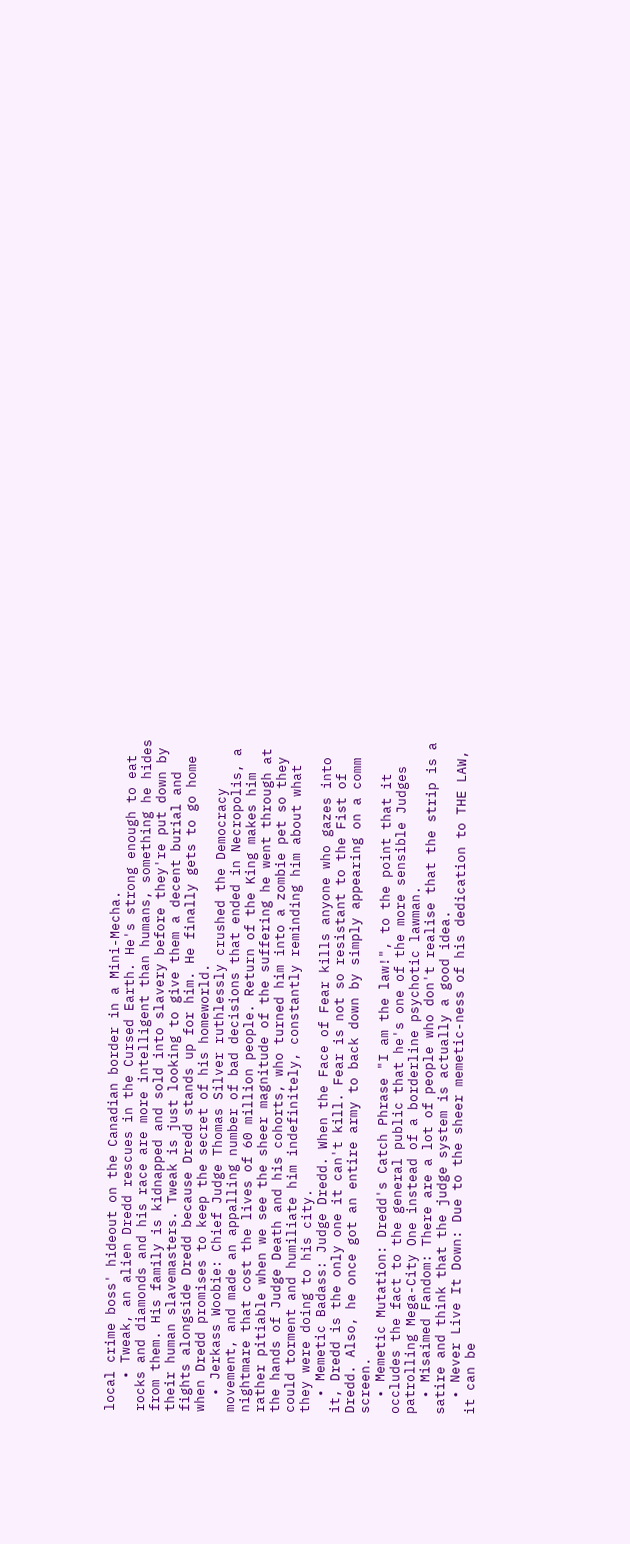local crime boss' hideout on the Canadian border in a Mini-Mecha.
    • Tweak, an alien Dredd rescues in the Cursed Earth. He's strong enough to eat rocks and diamonds and his race are more intelligent than humans, something he hides from them. His family is kidnapped and sold into slavery before they're put down by their human slavemasters. Tweak is just looking to give them a decent burial and fights alongside Dredd because Dredd stands up for him. He finally gets to go home when Dredd promises to keep the secret of his homeworld.
  • Jerkass Woobie: Chief Judge Thomas Silver ruthlessly crushed the Democracy movement, and made an appalling number of bad decisions that ended in Necropolis, a nightmare that cost the lives of 60 million people. Return of the King makes him rather pitiable when we see the sheer magnitude of the suffering he went through at the hands of Judge Death and his cohorts, who turned him into a zombie pet so they could torment and humiliate him indefinitely, constantly reminding him about what they were doing to his city.
  • Memetic Badass: Judge Dredd. When the Face of Fear kills anyone who gazes into it, Dredd is the only one it can't kill. Fear is not so resistant to the Fist of Dredd. Also, he once got an entire army to back down by simply appearing on a comm screen.
  • Memetic Mutation: Dredd's Catch Phrase "I am the law!", to the point that it occludes the fact to the general public that he's one of the more sensible Judges patrolling Mega-City One instead of a borderline psychotic lawman.
  • Misaimed Fandom: There are a lot of people who don't realise that the strip is a satire and think that the judge system is actually a good idea.
  • Never Live It Down: Due to the sheer memetic-ness of his dedication to THE LAW, it can be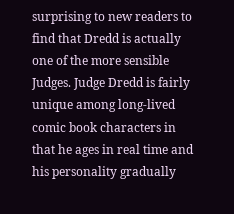surprising to new readers to find that Dredd is actually one of the more sensible Judges. Judge Dredd is fairly unique among long-lived comic book characters in that he ages in real time and his personality gradually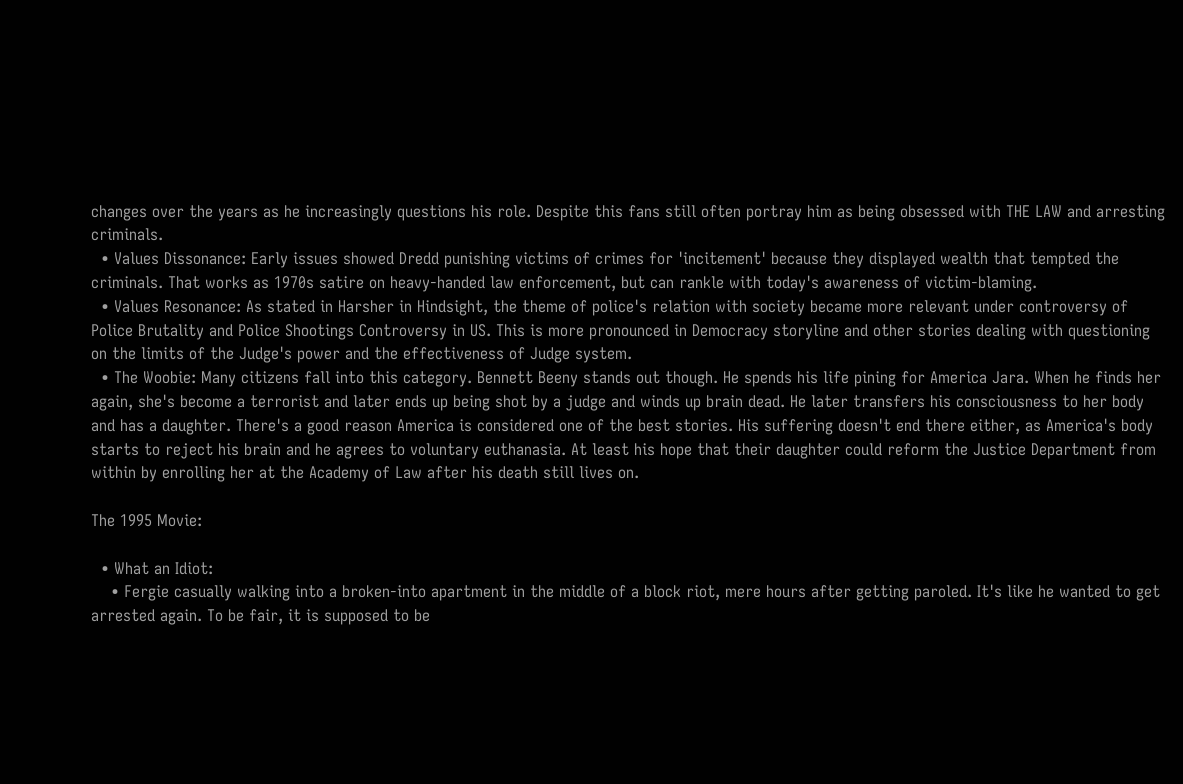changes over the years as he increasingly questions his role. Despite this fans still often portray him as being obsessed with THE LAW and arresting criminals.
  • Values Dissonance: Early issues showed Dredd punishing victims of crimes for 'incitement' because they displayed wealth that tempted the criminals. That works as 1970s satire on heavy-handed law enforcement, but can rankle with today's awareness of victim-blaming.
  • Values Resonance: As stated in Harsher in Hindsight, the theme of police's relation with society became more relevant under controversy of Police Brutality and Police Shootings Controversy in US. This is more pronounced in Democracy storyline and other stories dealing with questioning on the limits of the Judge's power and the effectiveness of Judge system.
  • The Woobie: Many citizens fall into this category. Bennett Beeny stands out though. He spends his life pining for America Jara. When he finds her again, she's become a terrorist and later ends up being shot by a judge and winds up brain dead. He later transfers his consciousness to her body and has a daughter. There's a good reason America is considered one of the best stories. His suffering doesn't end there either, as America's body starts to reject his brain and he agrees to voluntary euthanasia. At least his hope that their daughter could reform the Justice Department from within by enrolling her at the Academy of Law after his death still lives on.

The 1995 Movie:

  • What an Idiot:
    • Fergie casually walking into a broken-into apartment in the middle of a block riot, mere hours after getting paroled. It's like he wanted to get arrested again. To be fair, it is supposed to be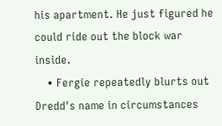his apartment. He just figured he could ride out the block war inside.
    • Fergie repeatedly blurts out Dredd's name in circumstances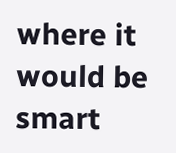where it would be smart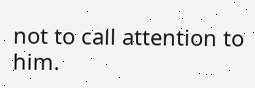not to call attention to him.